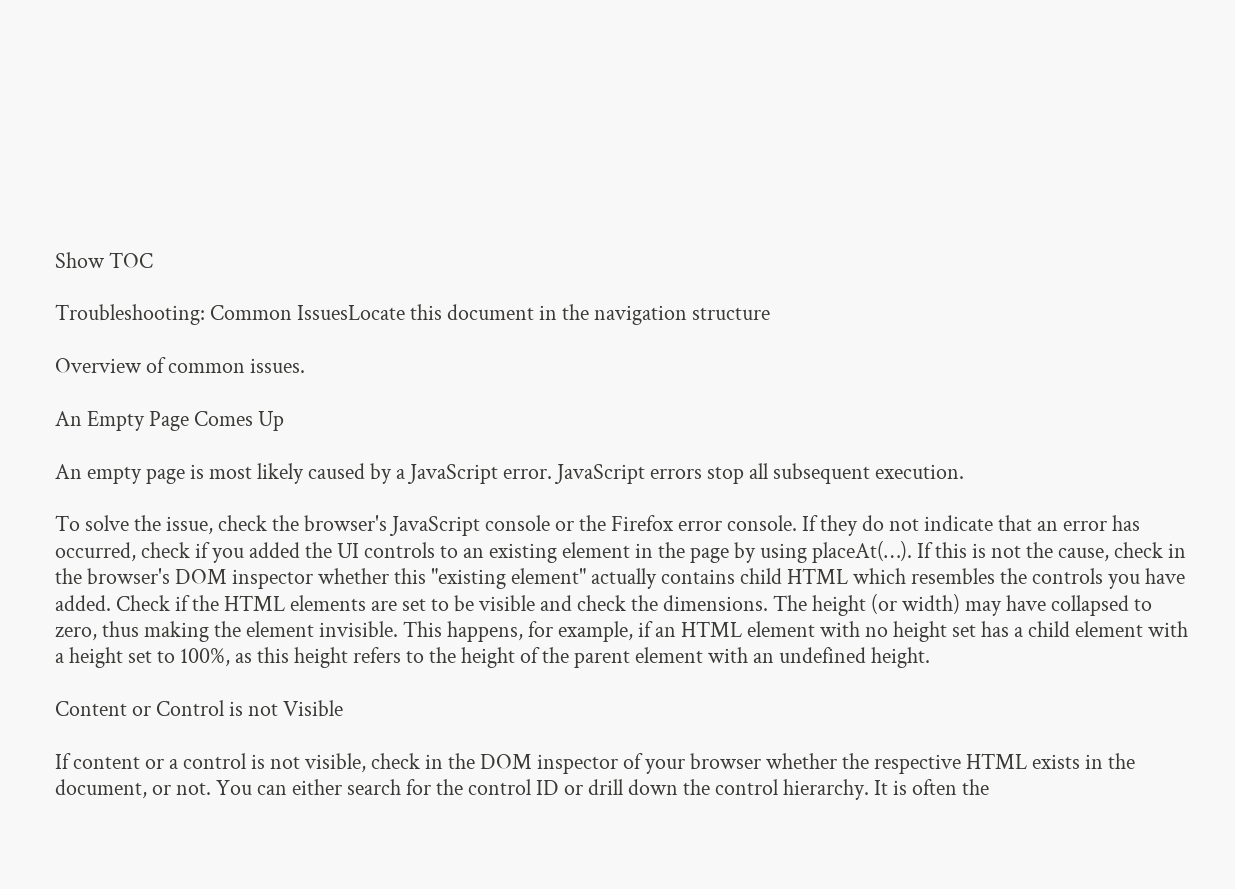Show TOC

Troubleshooting: Common IssuesLocate this document in the navigation structure

Overview of common issues.

An Empty Page Comes Up

An empty page is most likely caused by a JavaScript error. JavaScript errors stop all subsequent execution.

To solve the issue, check the browser's JavaScript console or the Firefox error console. If they do not indicate that an error has occurred, check if you added the UI controls to an existing element in the page by using placeAt(…). If this is not the cause, check in the browser's DOM inspector whether this "existing element" actually contains child HTML which resembles the controls you have added. Check if the HTML elements are set to be visible and check the dimensions. The height (or width) may have collapsed to zero, thus making the element invisible. This happens, for example, if an HTML element with no height set has a child element with a height set to 100%, as this height refers to the height of the parent element with an undefined height.

Content or Control is not Visible

If content or a control is not visible, check in the DOM inspector of your browser whether the respective HTML exists in the document, or not. You can either search for the control ID or drill down the control hierarchy. It is often the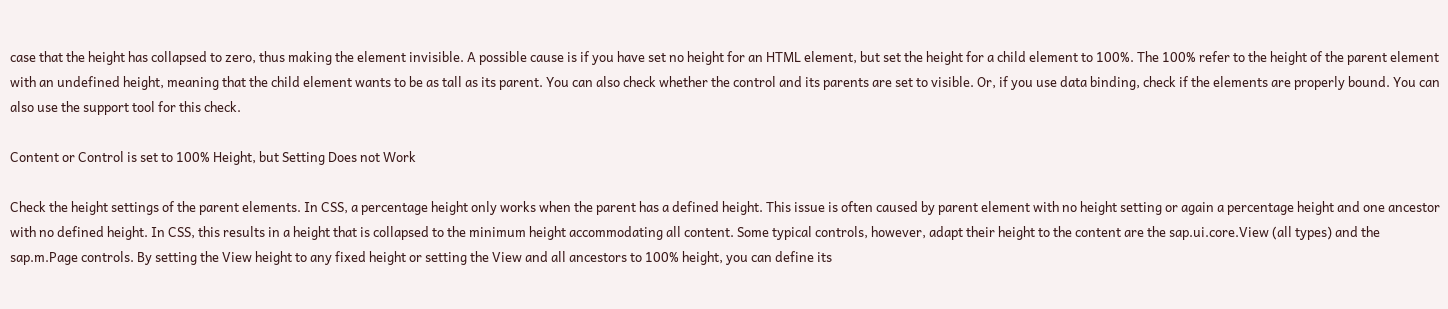case that the height has collapsed to zero, thus making the element invisible. A possible cause is if you have set no height for an HTML element, but set the height for a child element to 100%. The 100% refer to the height of the parent element with an undefined height, meaning that the child element wants to be as tall as its parent. You can also check whether the control and its parents are set to visible. Or, if you use data binding, check if the elements are properly bound. You can also use the support tool for this check.

Content or Control is set to 100% Height, but Setting Does not Work

Check the height settings of the parent elements. In CSS, a percentage height only works when the parent has a defined height. This issue is often caused by parent element with no height setting or again a percentage height and one ancestor with no defined height. In CSS, this results in a height that is collapsed to the minimum height accommodating all content. Some typical controls, however, adapt their height to the content are the sap.ui.core.View (all types) and the sap.m.Page controls. By setting the View height to any fixed height or setting the View and all ancestors to 100% height, you can define its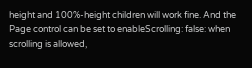height and 100%-height children will work fine. And the Page control can be set to enableScrolling: false: when scrolling is allowed,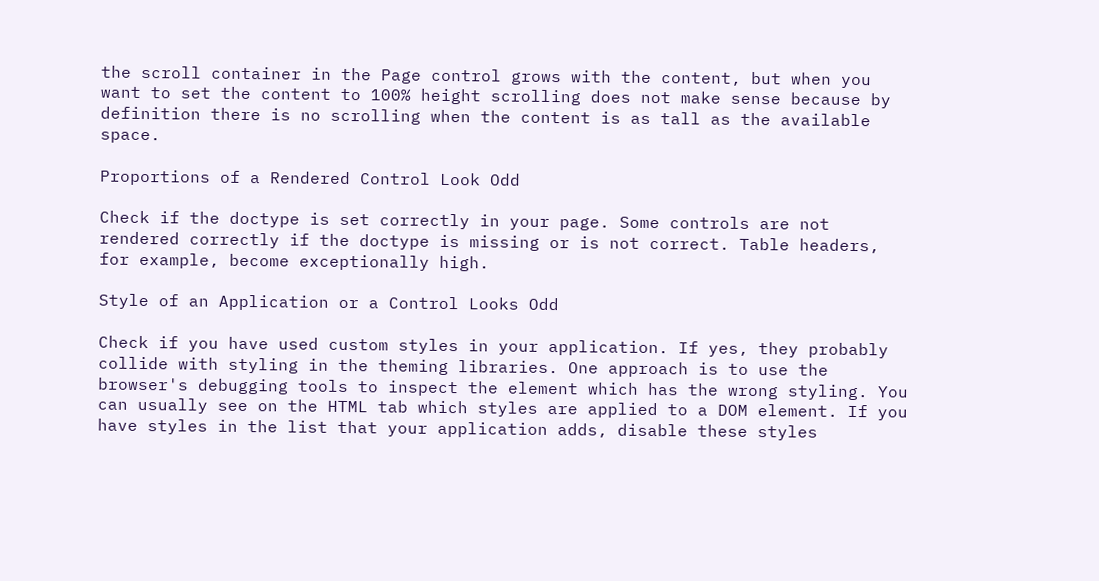the scroll container in the Page control grows with the content, but when you want to set the content to 100% height scrolling does not make sense because by definition there is no scrolling when the content is as tall as the available space.

Proportions of a Rendered Control Look Odd

Check if the doctype is set correctly in your page. Some controls are not rendered correctly if the doctype is missing or is not correct. Table headers, for example, become exceptionally high.

Style of an Application or a Control Looks Odd

Check if you have used custom styles in your application. If yes, they probably collide with styling in the theming libraries. One approach is to use the browser's debugging tools to inspect the element which has the wrong styling. You can usually see on the HTML tab which styles are applied to a DOM element. If you have styles in the list that your application adds, disable these styles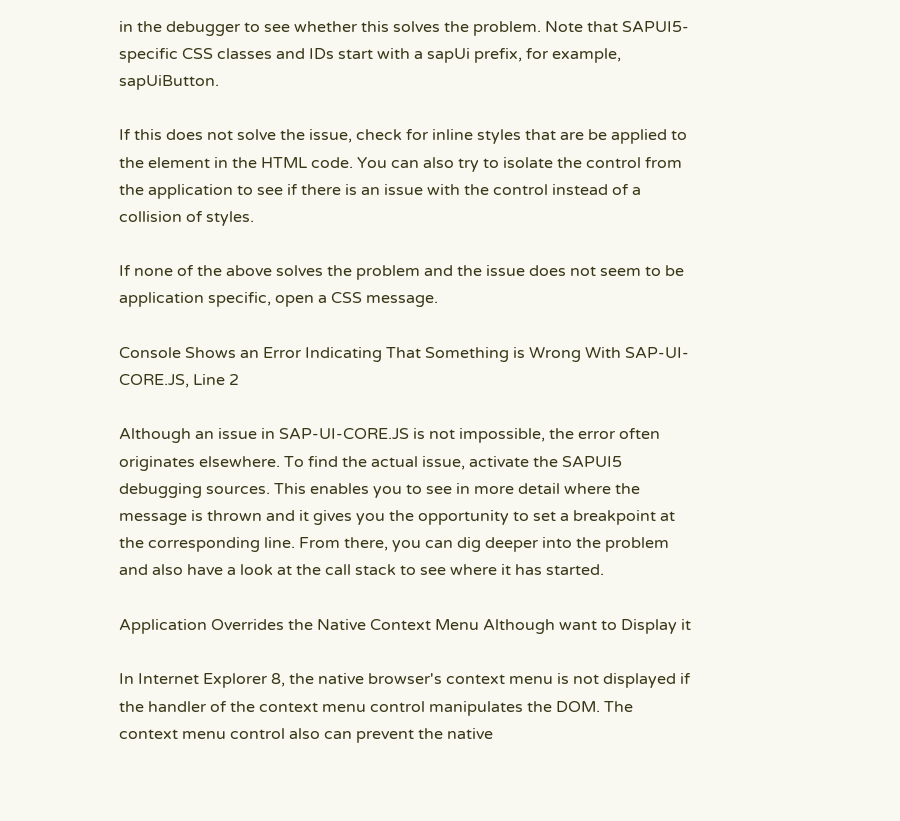in the debugger to see whether this solves the problem. Note that SAPUI5-specific CSS classes and IDs start with a sapUi prefix, for example, sapUiButton.

If this does not solve the issue, check for inline styles that are be applied to the element in the HTML code. You can also try to isolate the control from the application to see if there is an issue with the control instead of a collision of styles.

If none of the above solves the problem and the issue does not seem to be application specific, open a CSS message.

Console Shows an Error Indicating That Something is Wrong With SAP-UI-CORE.JS, Line 2

Although an issue in SAP-UI-CORE.JS is not impossible, the error often originates elsewhere. To find the actual issue, activate the SAPUI5 debugging sources. This enables you to see in more detail where the message is thrown and it gives you the opportunity to set a breakpoint at the corresponding line. From there, you can dig deeper into the problem and also have a look at the call stack to see where it has started.

Application Overrides the Native Context Menu Although want to Display it

In Internet Explorer 8, the native browser's context menu is not displayed if the handler of the context menu control manipulates the DOM. The context menu control also can prevent the native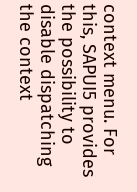context menu. For this, SAPUI5 provides the possibility to disable dispatching the context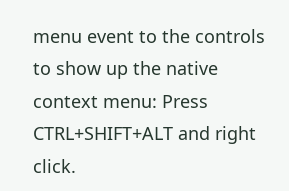menu event to the controls to show up the native context menu: Press CTRL+SHIFT+ALT and right click.